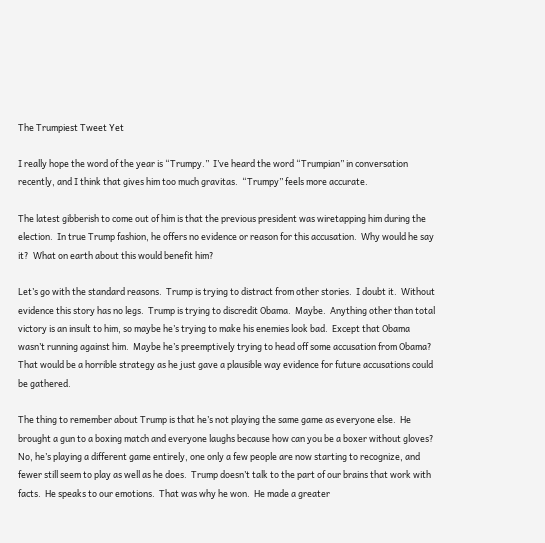The Trumpiest Tweet Yet

I really hope the word of the year is “Trumpy.”  I’ve heard the word “Trumpian” in conversation recently, and I think that gives him too much gravitas.  “Trumpy” feels more accurate.

The latest gibberish to come out of him is that the previous president was wiretapping him during the election.  In true Trump fashion, he offers no evidence or reason for this accusation.  Why would he say it?  What on earth about this would benefit him?

Let’s go with the standard reasons.  Trump is trying to distract from other stories.  I doubt it.  Without evidence this story has no legs.  Trump is trying to discredit Obama.  Maybe.  Anything other than total victory is an insult to him, so maybe he’s trying to make his enemies look bad.  Except that Obama wasn’t running against him.  Maybe he’s preemptively trying to head off some accusation from Obama?  That would be a horrible strategy as he just gave a plausible way evidence for future accusations could be gathered.

The thing to remember about Trump is that he’s not playing the same game as everyone else.  He brought a gun to a boxing match and everyone laughs because how can you be a boxer without gloves?  No, he’s playing a different game entirely, one only a few people are now starting to recognize, and fewer still seem to play as well as he does.  Trump doesn’t talk to the part of our brains that work with facts.  He speaks to our emotions.  That was why he won.  He made a greater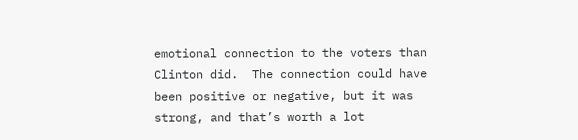emotional connection to the voters than Clinton did.  The connection could have been positive or negative, but it was strong, and that’s worth a lot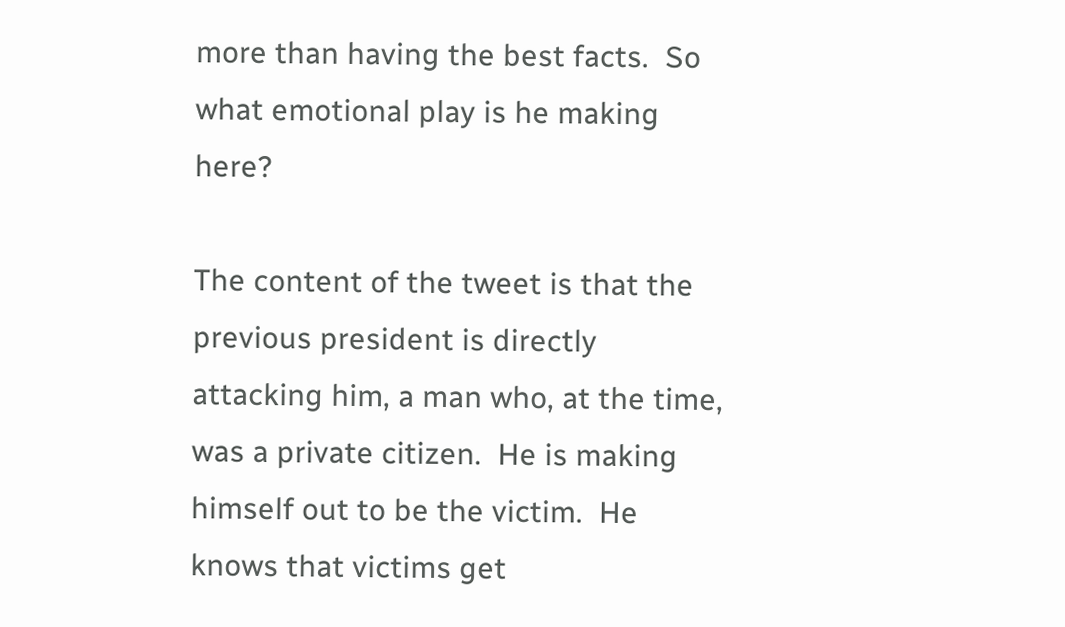more than having the best facts.  So what emotional play is he making here?

The content of the tweet is that the previous president is directly attacking him, a man who, at the time, was a private citizen.  He is making himself out to be the victim.  He knows that victims get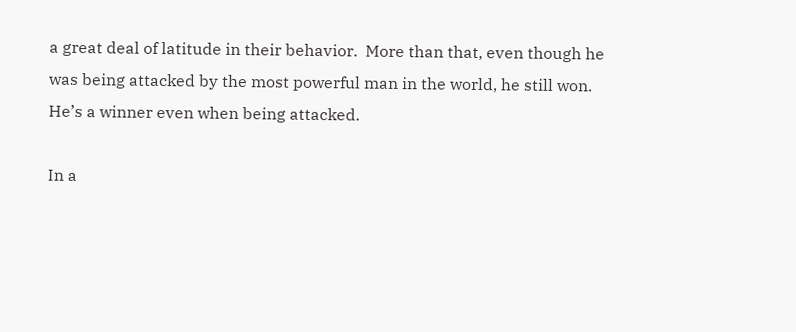a great deal of latitude in their behavior.  More than that, even though he was being attacked by the most powerful man in the world, he still won.  He’s a winner even when being attacked.

In a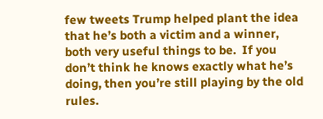few tweets Trump helped plant the idea that he’s both a victim and a winner, both very useful things to be.  If you don’t think he knows exactly what he’s doing, then you’re still playing by the old rules.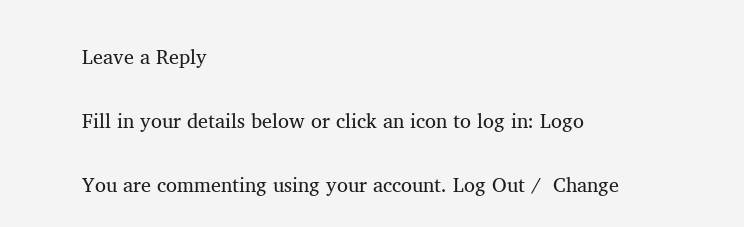Leave a Reply

Fill in your details below or click an icon to log in: Logo

You are commenting using your account. Log Out /  Change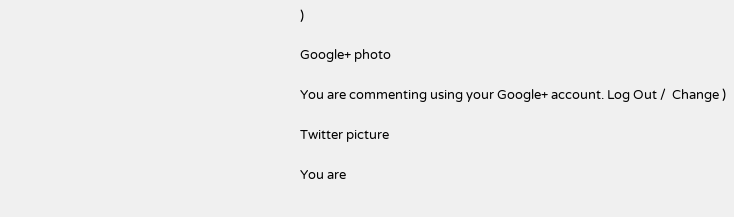)

Google+ photo

You are commenting using your Google+ account. Log Out /  Change )

Twitter picture

You are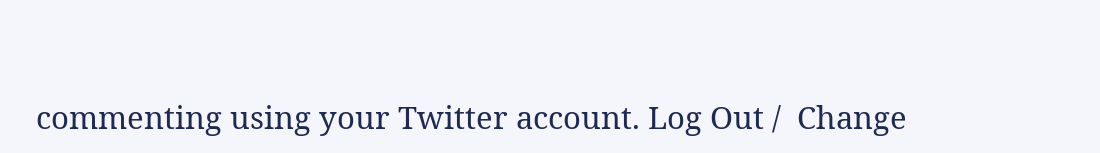commenting using your Twitter account. Log Out /  Change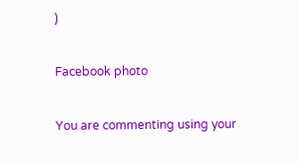)

Facebook photo

You are commenting using your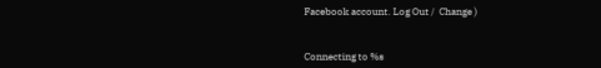Facebook account. Log Out /  Change )


Connecting to %s